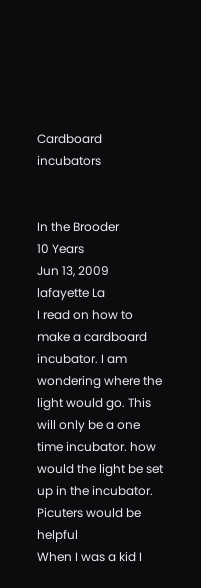Cardboard incubators


In the Brooder
10 Years
Jun 13, 2009
lafayette La
I read on how to make a cardboard incubator. I am wondering where the light would go. This will only be a one time incubator. how would the light be set up in the incubator. Picuters would be helpful
When I was a kid I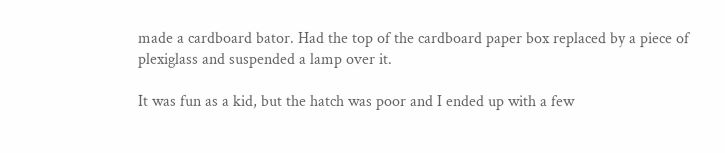made a cardboard bator. Had the top of the cardboard paper box replaced by a piece of plexiglass and suspended a lamp over it.

It was fun as a kid, but the hatch was poor and I ended up with a few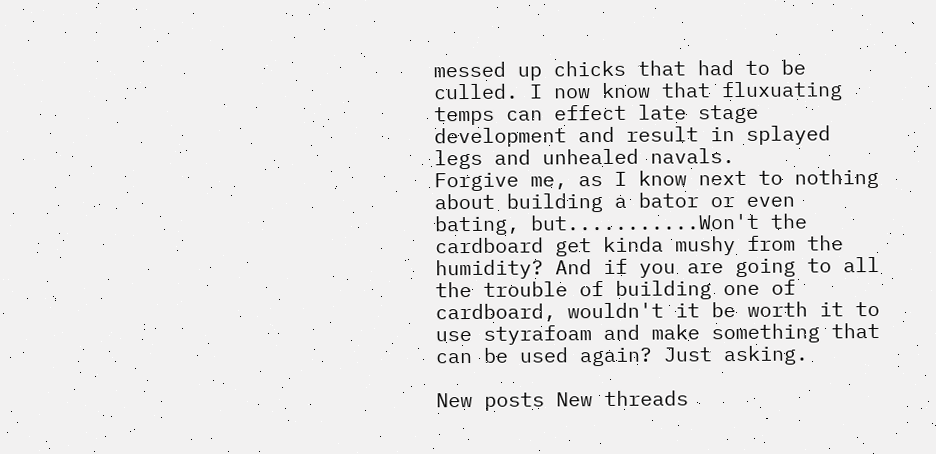messed up chicks that had to be culled. I now know that fluxuating temps can effect late stage development and result in splayed legs and unhealed navals.
Forgive me, as I know next to nothing about building a bator or even bating, but...........Won't the cardboard get kinda mushy from the humidity? And if you are going to all the trouble of building one of cardboard, wouldn't it be worth it to use styrafoam and make something that can be used again? Just asking.

New posts New threads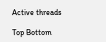Active threads

Top Bottom